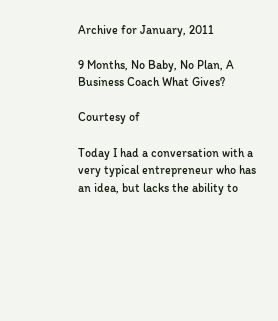Archive for January, 2011

9 Months, No Baby, No Plan, A Business Coach What Gives?

Courtesy of

Today I had a conversation with a very typical entrepreneur who has an idea, but lacks the ability to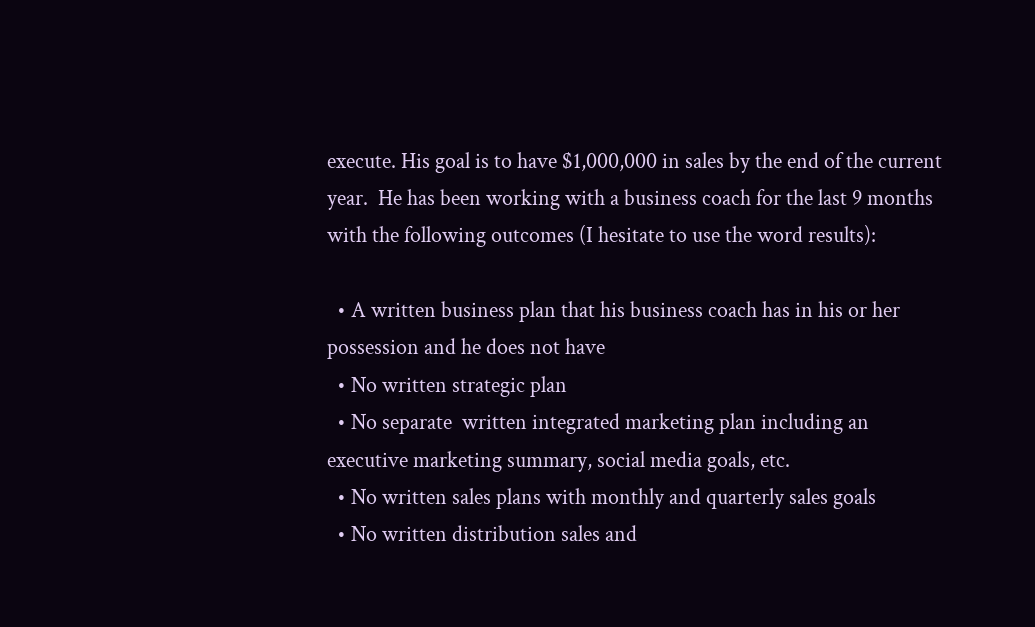execute. His goal is to have $1,000,000 in sales by the end of the current year.  He has been working with a business coach for the last 9 months with the following outcomes (I hesitate to use the word results):

  • A written business plan that his business coach has in his or her possession and he does not have
  • No written strategic plan
  • No separate  written integrated marketing plan including an executive marketing summary, social media goals, etc.
  • No written sales plans with monthly and quarterly sales goals
  • No written distribution sales and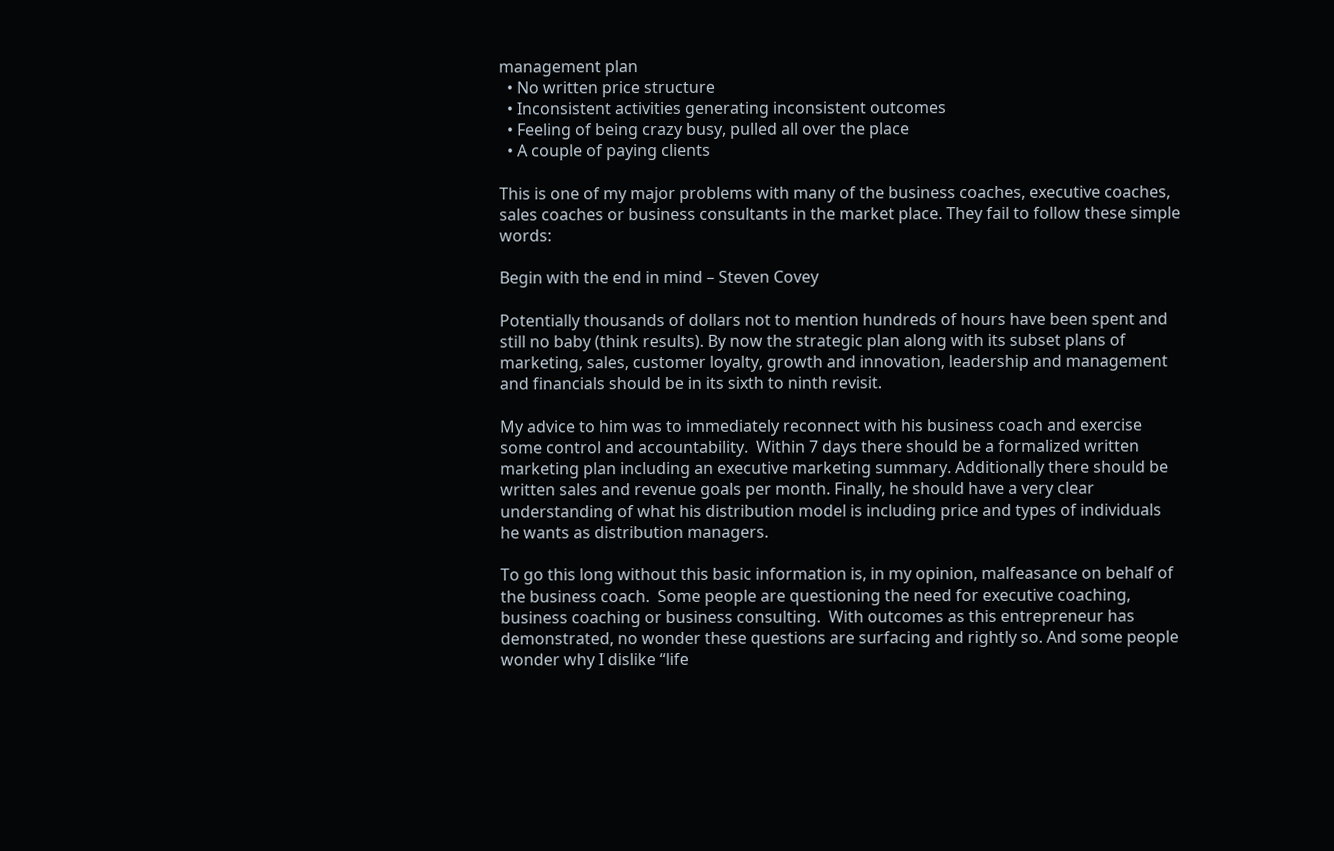management plan
  • No written price structure
  • Inconsistent activities generating inconsistent outcomes
  • Feeling of being crazy busy, pulled all over the place
  • A couple of paying clients

This is one of my major problems with many of the business coaches, executive coaches, sales coaches or business consultants in the market place. They fail to follow these simple words:

Begin with the end in mind – Steven Covey

Potentially thousands of dollars not to mention hundreds of hours have been spent and still no baby (think results). By now the strategic plan along with its subset plans of marketing, sales, customer loyalty, growth and innovation, leadership and management and financials should be in its sixth to ninth revisit.

My advice to him was to immediately reconnect with his business coach and exercise some control and accountability.  Within 7 days there should be a formalized written marketing plan including an executive marketing summary. Additionally there should be written sales and revenue goals per month. Finally, he should have a very clear understanding of what his distribution model is including price and types of individuals he wants as distribution managers.

To go this long without this basic information is, in my opinion, malfeasance on behalf of the business coach.  Some people are questioning the need for executive coaching,  business coaching or business consulting.  With outcomes as this entrepreneur has demonstrated, no wonder these questions are surfacing and rightly so. And some people wonder why I dislike “life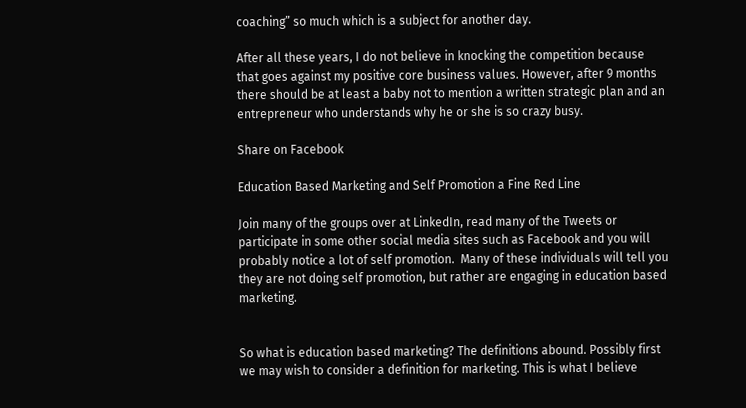coaching” so much which is a subject for another day.

After all these years, I do not believe in knocking the competition because that goes against my positive core business values. However, after 9 months there should be at least a baby not to mention a written strategic plan and an entrepreneur who understands why he or she is so crazy busy.

Share on Facebook

Education Based Marketing and Self Promotion a Fine Red Line

Join many of the groups over at LinkedIn, read many of the Tweets or participate in some other social media sites such as Facebook and you will probably notice a lot of self promotion.  Many of these individuals will tell you they are not doing self promotion, but rather are engaging in education based marketing.


So what is education based marketing? The definitions abound. Possibly first we may wish to consider a definition for marketing. This is what I believe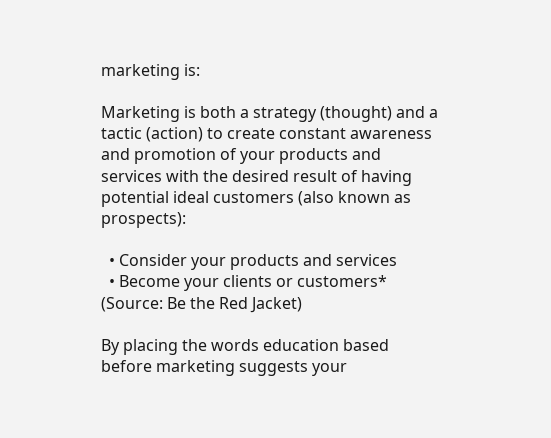marketing is:

Marketing is both a strategy (thought) and a tactic (action) to create constant awareness and promotion of your products and services with the desired result of having potential ideal customers (also known as prospects):

  • Consider your products and services
  • Become your clients or customers* (Source: Be the Red Jacket)

By placing the words education based before marketing suggests your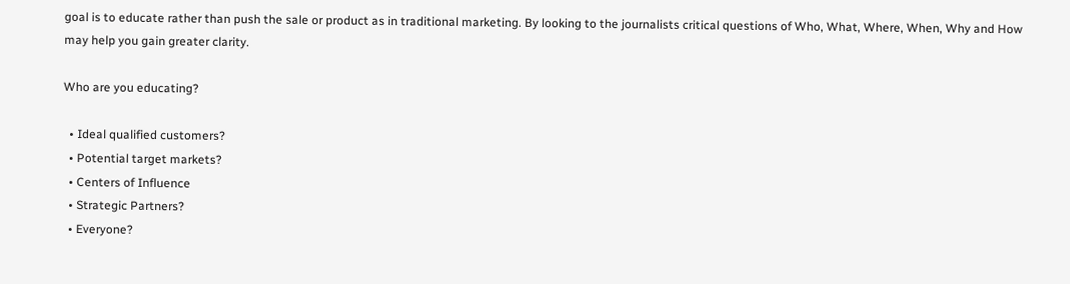goal is to educate rather than push the sale or product as in traditional marketing. By looking to the journalists critical questions of Who, What, Where, When, Why and How may help you gain greater clarity.

Who are you educating?

  • Ideal qualified customers?
  • Potential target markets?
  • Centers of Influence
  • Strategic Partners?
  • Everyone?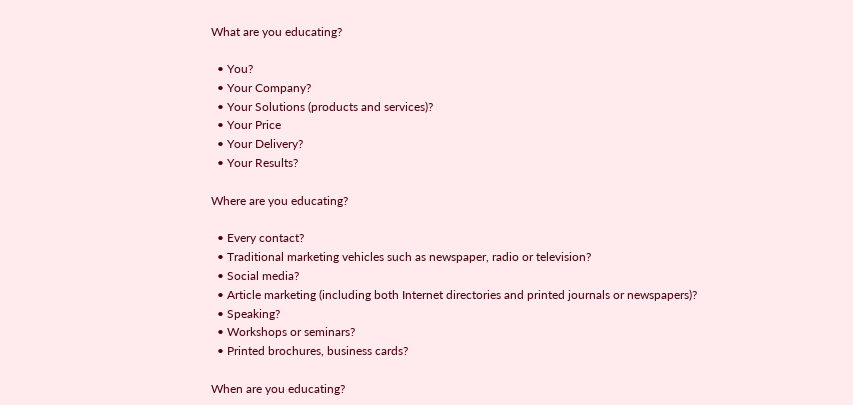What are you educating?

  • You?
  • Your Company?
  • Your Solutions (products and services)?
  • Your Price
  • Your Delivery?
  • Your Results?

Where are you educating?

  • Every contact?
  • Traditional marketing vehicles such as newspaper, radio or television?
  • Social media?
  • Article marketing (including both Internet directories and printed journals or newspapers)?
  • Speaking?
  • Workshops or seminars?
  • Printed brochures, business cards?

When are you educating?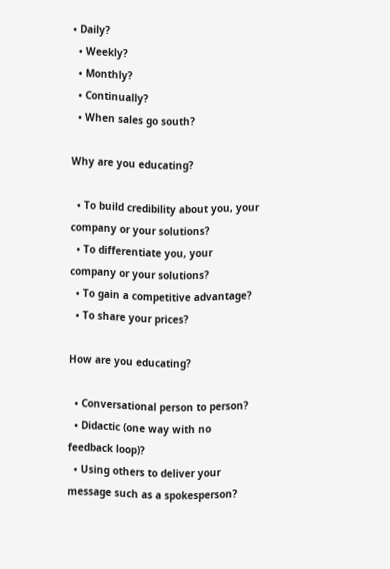• Daily?
  • Weekly?
  • Monthly?
  • Continually?
  • When sales go south?

Why are you educating?

  • To build credibility about you, your company or your solutions?
  • To differentiate you, your company or your solutions?
  • To gain a competitive advantage?
  • To share your prices?

How are you educating?

  • Conversational person to person?
  • Didactic (one way with no feedback loop)?
  • Using others to deliver your message such as a spokesperson?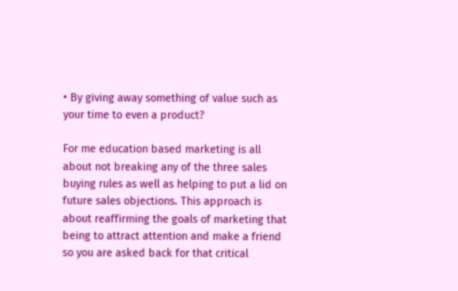• By giving away something of value such as your time to even a product?

For me education based marketing is all about not breaking any of the three sales buying rules as well as helping to put a lid on future sales objections. This approach is about reaffirming the goals of marketing that being to attract attention and make a friend so you are asked back for that critical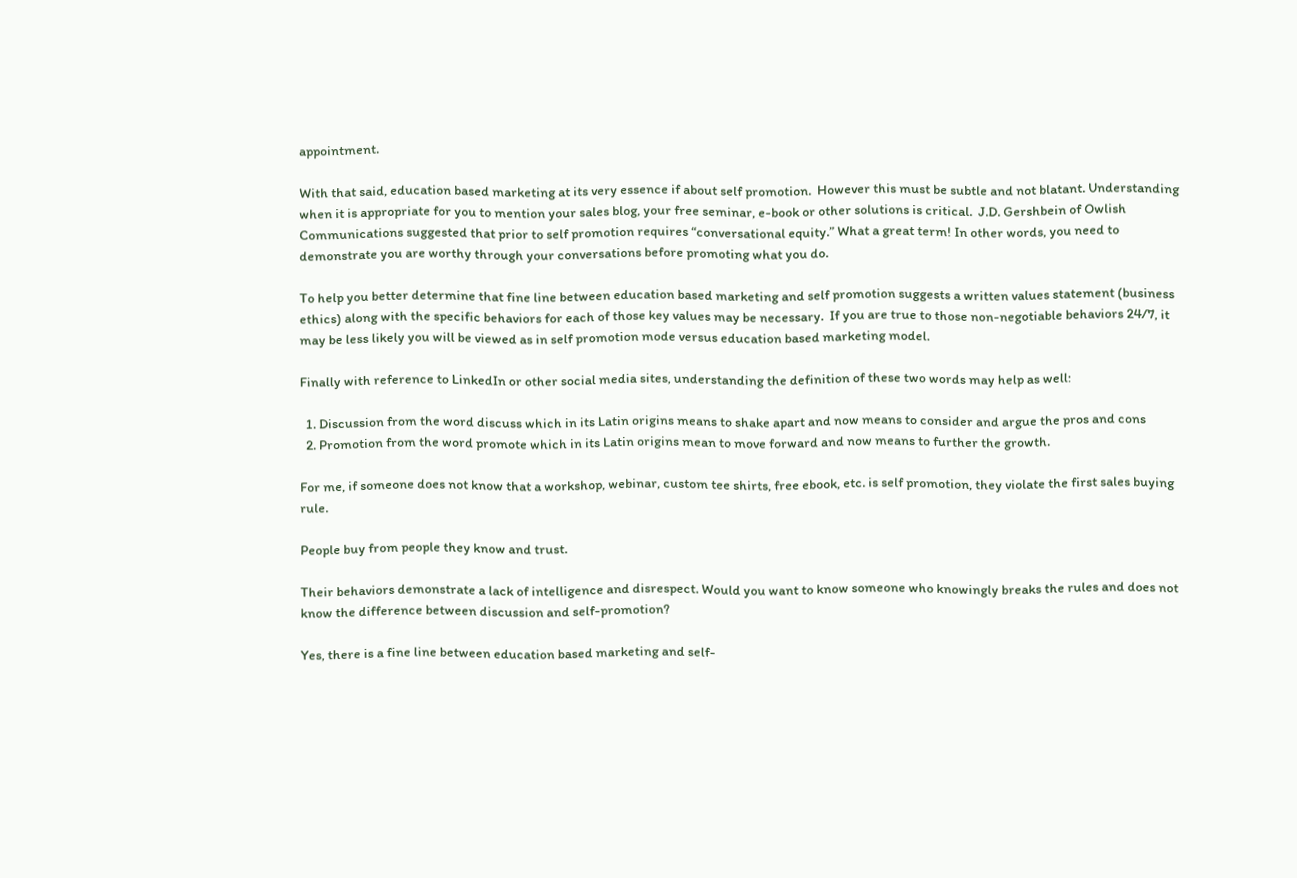appointment.

With that said, education based marketing at its very essence if about self promotion.  However this must be subtle and not blatant. Understanding when it is appropriate for you to mention your sales blog, your free seminar, e-book or other solutions is critical.  J.D. Gershbein of Owlish Communications suggested that prior to self promotion requires “conversational equity.” What a great term! In other words, you need to demonstrate you are worthy through your conversations before promoting what you do.

To help you better determine that fine line between education based marketing and self promotion suggests a written values statement (business ethics) along with the specific behaviors for each of those key values may be necessary.  If you are true to those non-negotiable behaviors 24/7, it may be less likely you will be viewed as in self promotion mode versus education based marketing model.

Finally with reference to LinkedIn or other social media sites, understanding the definition of these two words may help as well:

  1. Discussion from the word discuss which in its Latin origins means to shake apart and now means to consider and argue the pros and cons
  2. Promotion from the word promote which in its Latin origins mean to move forward and now means to further the growth.

For me, if someone does not know that a workshop, webinar, custom tee shirts, free ebook, etc. is self promotion, they violate the first sales buying rule.

People buy from people they know and trust.

Their behaviors demonstrate a lack of intelligence and disrespect. Would you want to know someone who knowingly breaks the rules and does not know the difference between discussion and self-promotion?

Yes, there is a fine line between education based marketing and self-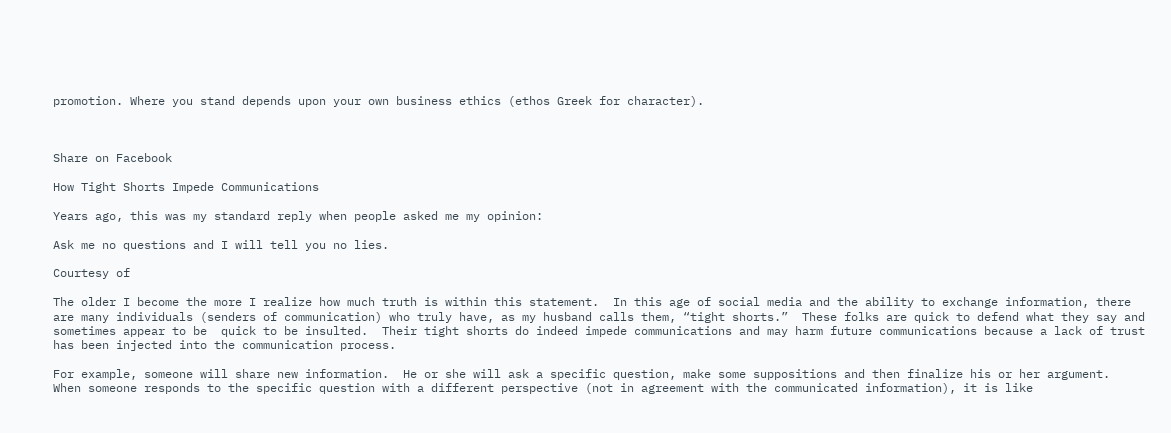promotion. Where you stand depends upon your own business ethics (ethos Greek for character).



Share on Facebook

How Tight Shorts Impede Communications

Years ago, this was my standard reply when people asked me my opinion:

Ask me no questions and I will tell you no lies.

Courtesy of

The older I become the more I realize how much truth is within this statement.  In this age of social media and the ability to exchange information, there are many individuals (senders of communication) who truly have, as my husband calls them, “tight shorts.”  These folks are quick to defend what they say and sometimes appear to be  quick to be insulted.  Their tight shorts do indeed impede communications and may harm future communications because a lack of trust has been injected into the communication process.

For example, someone will share new information.  He or she will ask a specific question, make some suppositions and then finalize his or her argument.  When someone responds to the specific question with a different perspective (not in agreement with the communicated information), it is like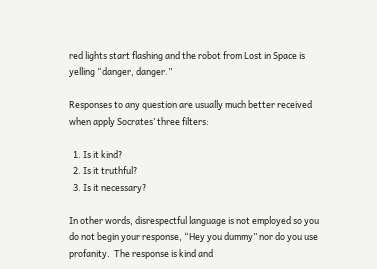red lights start flashing and the robot from Lost in Space is yelling “danger, danger.”

Responses to any question are usually much better received when apply Socrates’ three filters:

  1. Is it kind?
  2. Is it truthful?
  3. Is it necessary?

In other words, disrespectful language is not employed so you do not begin your response, “Hey you dummy” nor do you use profanity.  The response is kind and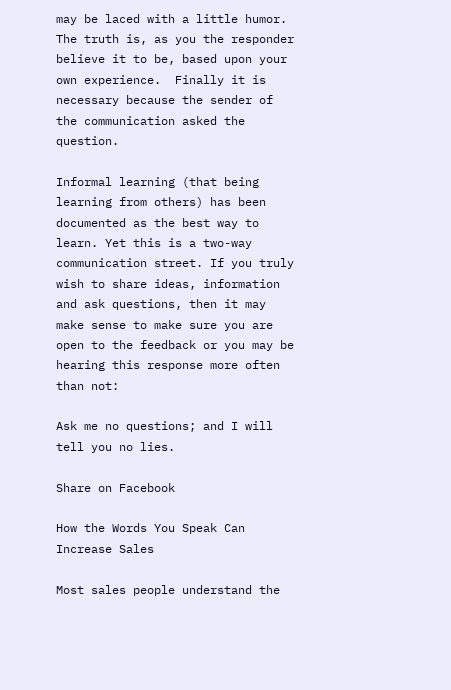may be laced with a little humor. The truth is, as you the responder believe it to be, based upon your own experience.  Finally it is necessary because the sender of the communication asked the question.

Informal learning (that being learning from others) has been documented as the best way to learn. Yet this is a two-way communication street. If you truly wish to share ideas, information and ask questions, then it may make sense to make sure you are open to the feedback or you may be hearing this response more often than not:

Ask me no questions; and I will tell you no lies.

Share on Facebook

How the Words You Speak Can Increase Sales

Most sales people understand the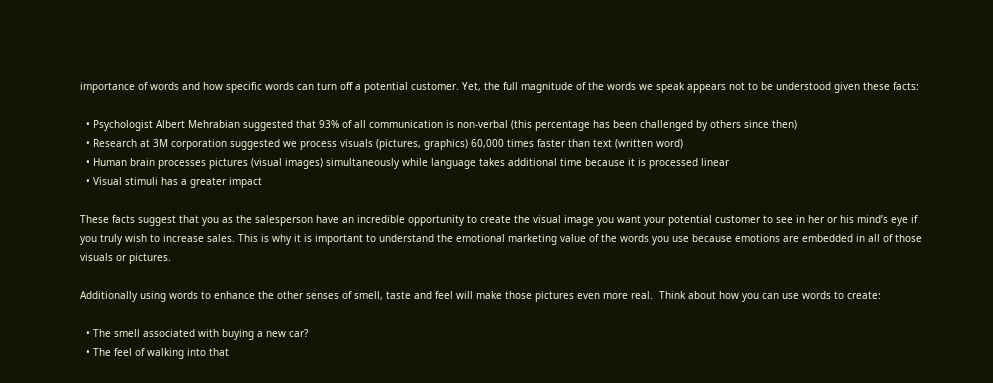importance of words and how specific words can turn off a potential customer. Yet, the full magnitude of the words we speak appears not to be understood given these facts:

  • Psychologist Albert Mehrabian suggested that 93% of all communication is non-verbal (this percentage has been challenged by others since then)
  • Research at 3M corporation suggested we process visuals (pictures, graphics) 60,000 times faster than text (written word)
  • Human brain processes pictures (visual images) simultaneously while language takes additional time because it is processed linear
  • Visual stimuli has a greater impact

These facts suggest that you as the salesperson have an incredible opportunity to create the visual image you want your potential customer to see in her or his mind’s eye if you truly wish to increase sales. This is why it is important to understand the emotional marketing value of the words you use because emotions are embedded in all of those visuals or pictures.

Additionally using words to enhance the other senses of smell, taste and feel will make those pictures even more real.  Think about how you can use words to create:

  • The smell associated with buying a new car?
  • The feel of walking into that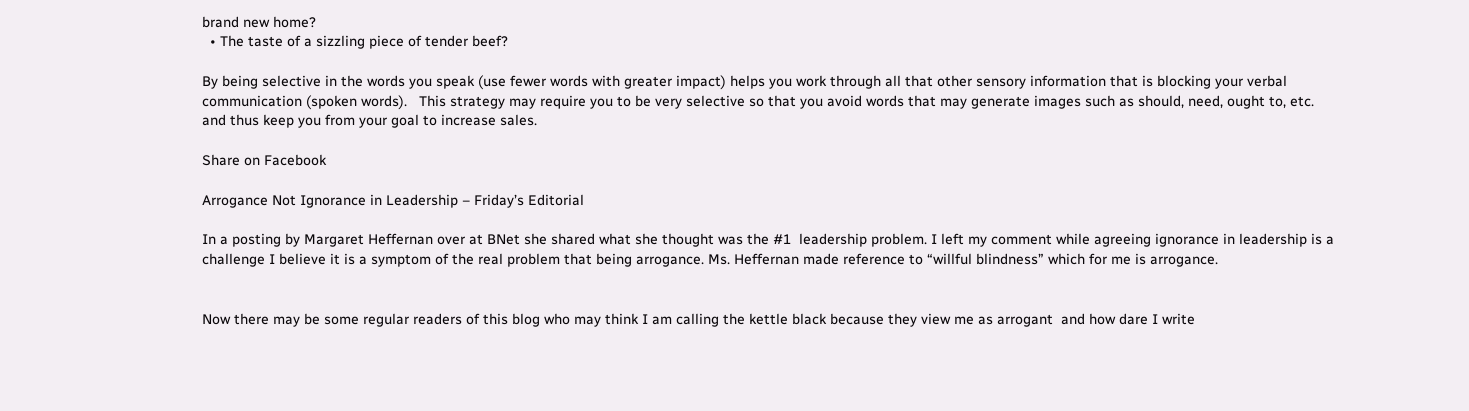brand new home?
  • The taste of a sizzling piece of tender beef?

By being selective in the words you speak (use fewer words with greater impact) helps you work through all that other sensory information that is blocking your verbal communication (spoken words).   This strategy may require you to be very selective so that you avoid words that may generate images such as should, need, ought to, etc. and thus keep you from your goal to increase sales.

Share on Facebook

Arrogance Not Ignorance in Leadership – Friday’s Editorial

In a posting by Margaret Heffernan over at BNet she shared what she thought was the #1  leadership problem. I left my comment while agreeing ignorance in leadership is a challenge I believe it is a symptom of the real problem that being arrogance. Ms. Heffernan made reference to “willful blindness” which for me is arrogance.


Now there may be some regular readers of this blog who may think I am calling the kettle black because they view me as arrogant  and how dare I write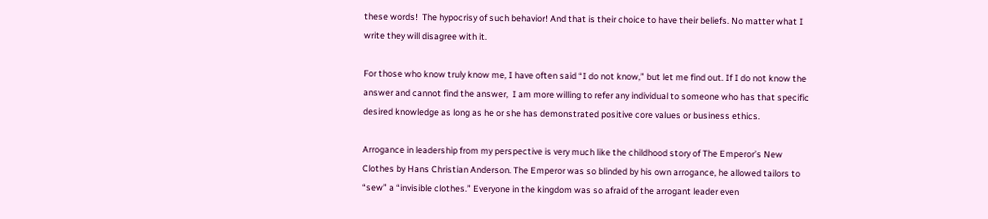these words!  The hypocrisy of such behavior! And that is their choice to have their beliefs. No matter what I write they will disagree with it.

For those who know truly know me, I have often said “I do not know,” but let me find out. If I do not know the answer and cannot find the answer,  I am more willing to refer any individual to someone who has that specific desired knowledge as long as he or she has demonstrated positive core values or business ethics.

Arrogance in leadership from my perspective is very much like the childhood story of The Emperor’s New Clothes by Hans Christian Anderson. The Emperor was so blinded by his own arrogance, he allowed tailors to “sew” a “invisible clothes.” Everyone in the kingdom was so afraid of the arrogant leader even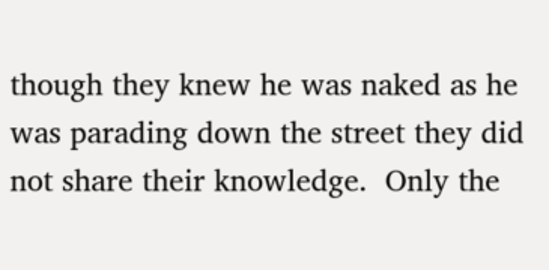though they knew he was naked as he was parading down the street they did not share their knowledge.  Only the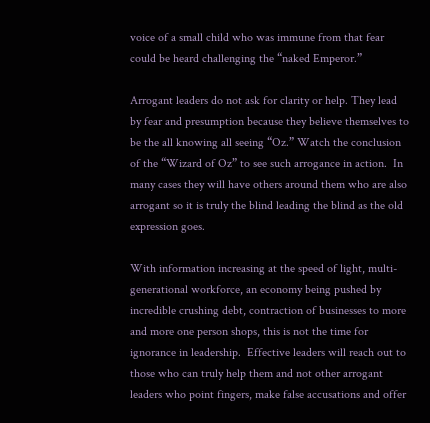voice of a small child who was immune from that fear could be heard challenging the “naked Emperor.”

Arrogant leaders do not ask for clarity or help. They lead by fear and presumption because they believe themselves to be the all knowing all seeing “Oz.” Watch the conclusion of the “Wizard of Oz” to see such arrogance in action.  In many cases they will have others around them who are also arrogant so it is truly the blind leading the blind as the old expression goes.

With information increasing at the speed of light, multi-generational workforce, an economy being pushed by incredible crushing debt, contraction of businesses to more and more one person shops, this is not the time for ignorance in leadership.  Effective leaders will reach out to those who can truly help them and not other arrogant leaders who point fingers, make false accusations and offer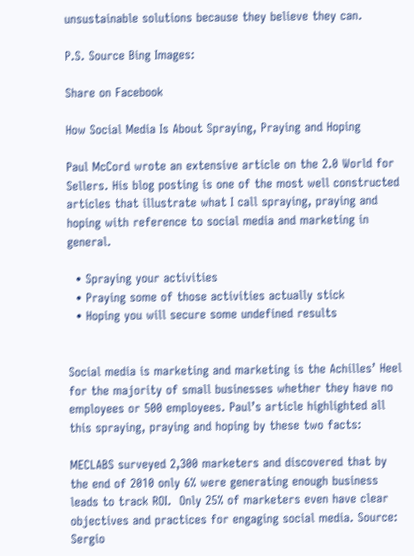unsustainable solutions because they believe they can.

P.S. Source Bing Images:

Share on Facebook

How Social Media Is About Spraying, Praying and Hoping

Paul McCord wrote an extensive article on the 2.0 World for Sellers. His blog posting is one of the most well constructed articles that illustrate what I call spraying, praying and hoping with reference to social media and marketing in general.

  • Spraying your activities
  • Praying some of those activities actually stick
  • Hoping you will secure some undefined results


Social media is marketing and marketing is the Achilles’ Heel for the majority of small businesses whether they have no employees or 500 employees. Paul’s article highlighted all this spraying, praying and hoping by these two facts:

MECLABS surveyed 2,300 marketers and discovered that by the end of 2010 only 6% were generating enough business leads to track ROI.  Only 25% of marketers even have clear objectives and practices for engaging social media. Source: Sergio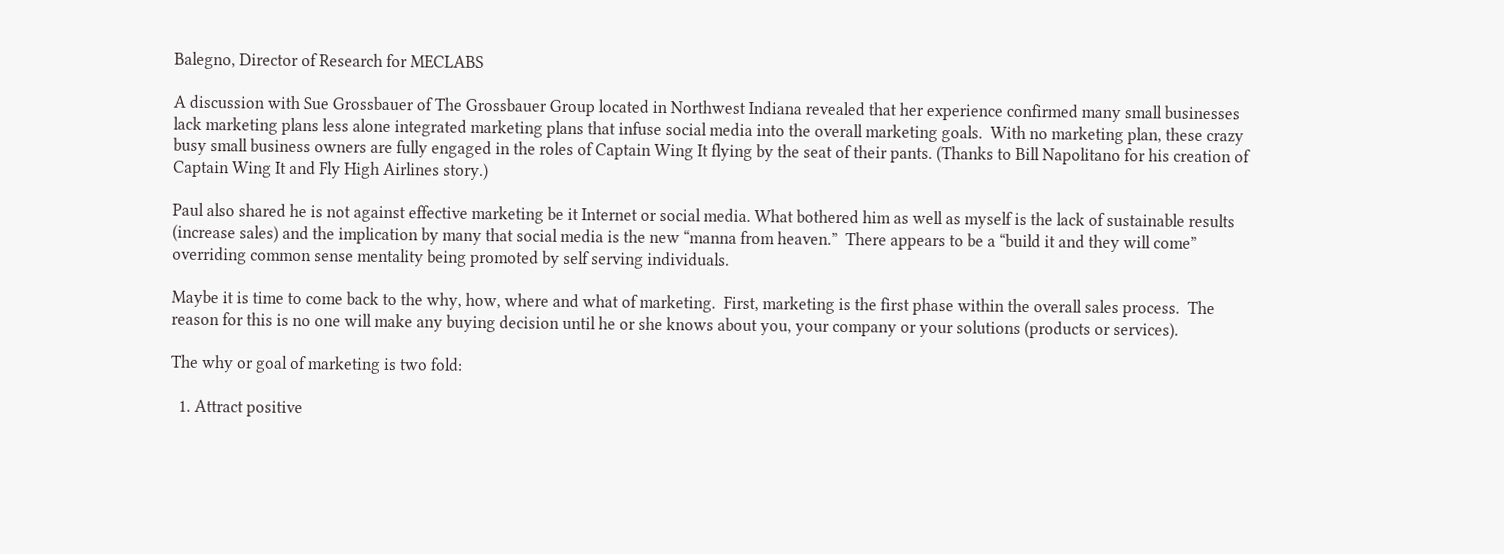Balegno, Director of Research for MECLABS

A discussion with Sue Grossbauer of The Grossbauer Group located in Northwest Indiana revealed that her experience confirmed many small businesses lack marketing plans less alone integrated marketing plans that infuse social media into the overall marketing goals.  With no marketing plan, these crazy busy small business owners are fully engaged in the roles of Captain Wing It flying by the seat of their pants. (Thanks to Bill Napolitano for his creation of Captain Wing It and Fly High Airlines story.)

Paul also shared he is not against effective marketing be it Internet or social media. What bothered him as well as myself is the lack of sustainable results (increase sales) and the implication by many that social media is the new “manna from heaven.”  There appears to be a “build it and they will come” overriding common sense mentality being promoted by self serving individuals.

Maybe it is time to come back to the why, how, where and what of marketing.  First, marketing is the first phase within the overall sales process.  The reason for this is no one will make any buying decision until he or she knows about you, your company or your solutions (products or services).

The why or goal of marketing is two fold:

  1. Attract positive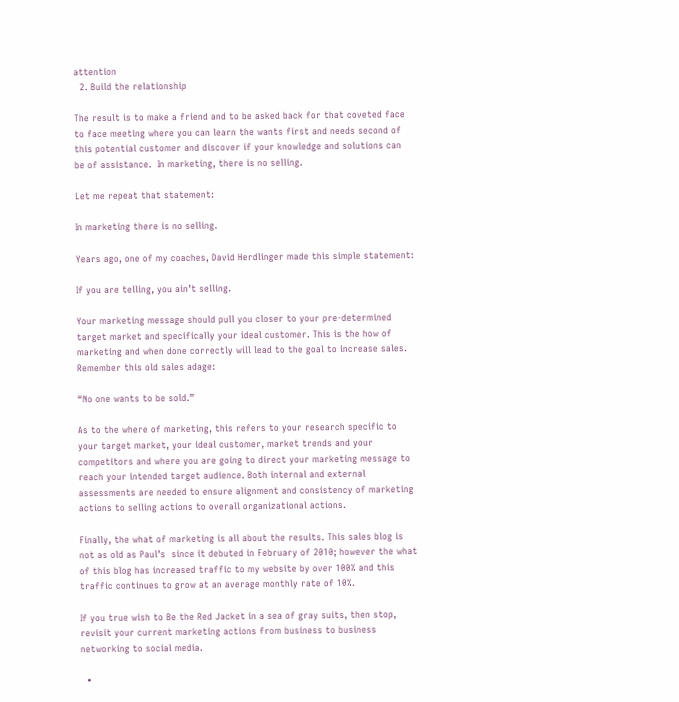attention
  2. Build the relationship

The result is to make a friend and to be asked back for that coveted face to face meeting where you can learn the wants first and needs second of this potential customer and discover if your knowledge and solutions can be of assistance.  In marketing, there is no selling.

Let me repeat that statement:

In marketing there is no selling.

Years ago, one of my coaches, David Herdlinger made this simple statement:

If you are telling, you ain’t selling.

Your marketing message should pull you closer to your pre-determined target market and specifically your ideal customer. This is the how of marketing and when done correctly will lead to the goal to increase sales. Remember this old sales adage:

“No one wants to be sold.”

As to the where of marketing, this refers to your research specific to your target market, your ideal customer, market trends and your competitors and where you are going to direct your marketing message to reach your intended target audience. Both internal and external assessments are needed to ensure alignment and consistency of marketing actions to selling actions to overall organizational actions.

Finally, the what of marketing is all about the results. This sales blog is not as old as Paul’s  since it debuted in February of 2010; however the what of this blog has increased traffic to my website by over 100% and this traffic continues to grow at an average monthly rate of 10%.

If you true wish to Be the Red Jacket in a sea of gray suits, then stop, revisit your current marketing actions from business to business networking to social media.

  •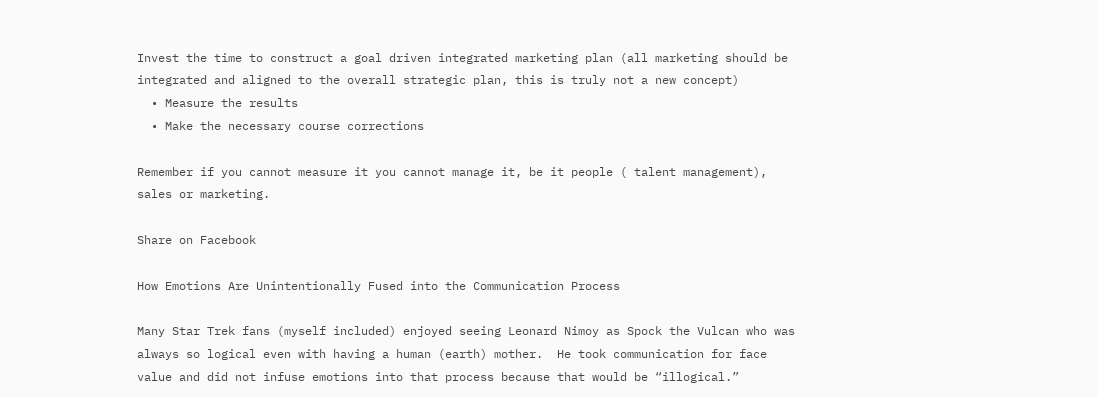Invest the time to construct a goal driven integrated marketing plan (all marketing should be integrated and aligned to the overall strategic plan, this is truly not a new concept)
  • Measure the results
  • Make the necessary course corrections

Remember if you cannot measure it you cannot manage it, be it people ( talent management), sales or marketing.

Share on Facebook

How Emotions Are Unintentionally Fused into the Communication Process

Many Star Trek fans (myself included) enjoyed seeing Leonard Nimoy as Spock the Vulcan who was always so logical even with having a human (earth) mother.  He took communication for face value and did not infuse emotions into that process because that would be “illogical.”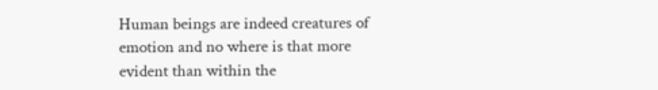Human beings are indeed creatures of emotion and no where is that more evident than within the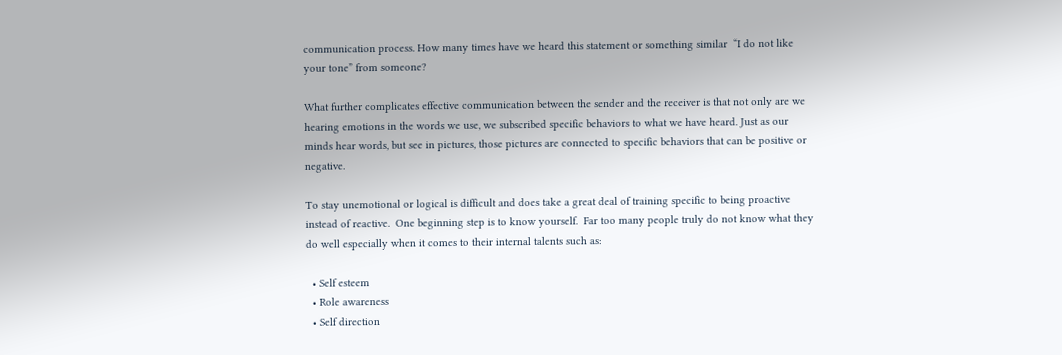communication process. How many times have we heard this statement or something similar  “I do not like your tone” from someone?

What further complicates effective communication between the sender and the receiver is that not only are we hearing emotions in the words we use, we subscribed specific behaviors to what we have heard. Just as our minds hear words, but see in pictures, those pictures are connected to specific behaviors that can be positive or negative.

To stay unemotional or logical is difficult and does take a great deal of training specific to being proactive instead of reactive.  One beginning step is to know yourself.  Far too many people truly do not know what they do well especially when it comes to their internal talents such as:

  • Self esteem
  • Role awareness
  • Self direction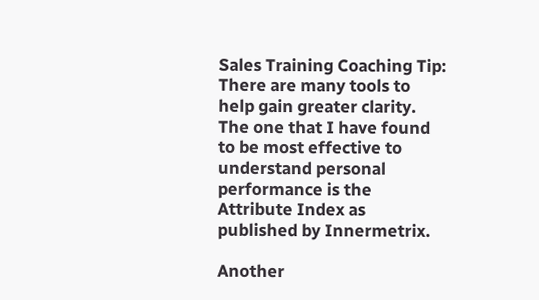Sales Training Coaching Tip:  There are many tools to help gain greater clarity. The one that I have found to be most effective to understand personal performance is the Attribute Index as published by Innermetrix.

Another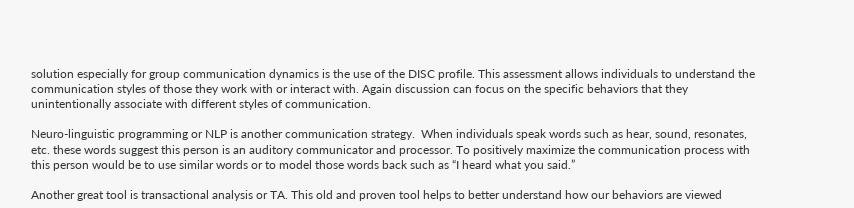solution especially for group communication dynamics is the use of the DISC profile. This assessment allows individuals to understand the communication styles of those they work with or interact with. Again discussion can focus on the specific behaviors that they unintentionally associate with different styles of communication.

Neuro-linguistic programming or NLP is another communication strategy.  When individuals speak words such as hear, sound, resonates, etc. these words suggest this person is an auditory communicator and processor. To positively maximize the communication process with this person would be to use similar words or to model those words back such as “I heard what you said.”

Another great tool is transactional analysis or TA. This old and proven tool helps to better understand how our behaviors are viewed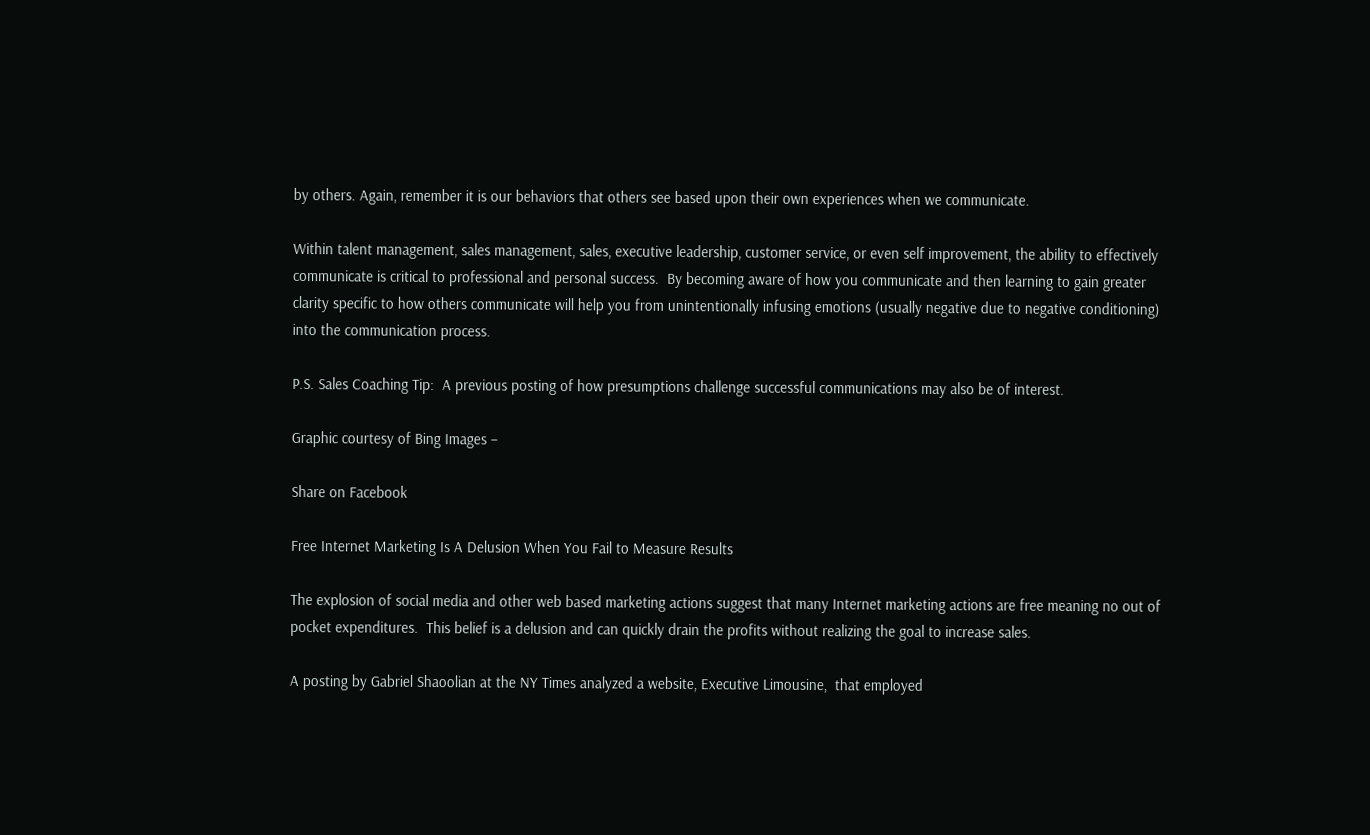by others. Again, remember it is our behaviors that others see based upon their own experiences when we communicate.

Within talent management, sales management, sales, executive leadership, customer service, or even self improvement, the ability to effectively communicate is critical to professional and personal success.  By becoming aware of how you communicate and then learning to gain greater clarity specific to how others communicate will help you from unintentionally infusing emotions (usually negative due to negative conditioning) into the communication process.

P.S. Sales Coaching Tip:  A previous posting of how presumptions challenge successful communications may also be of interest.

Graphic courtesy of Bing Images –

Share on Facebook

Free Internet Marketing Is A Delusion When You Fail to Measure Results

The explosion of social media and other web based marketing actions suggest that many Internet marketing actions are free meaning no out of pocket expenditures.  This belief is a delusion and can quickly drain the profits without realizing the goal to increase sales.

A posting by Gabriel Shaoolian at the NY Times analyzed a website, Executive Limousine,  that employed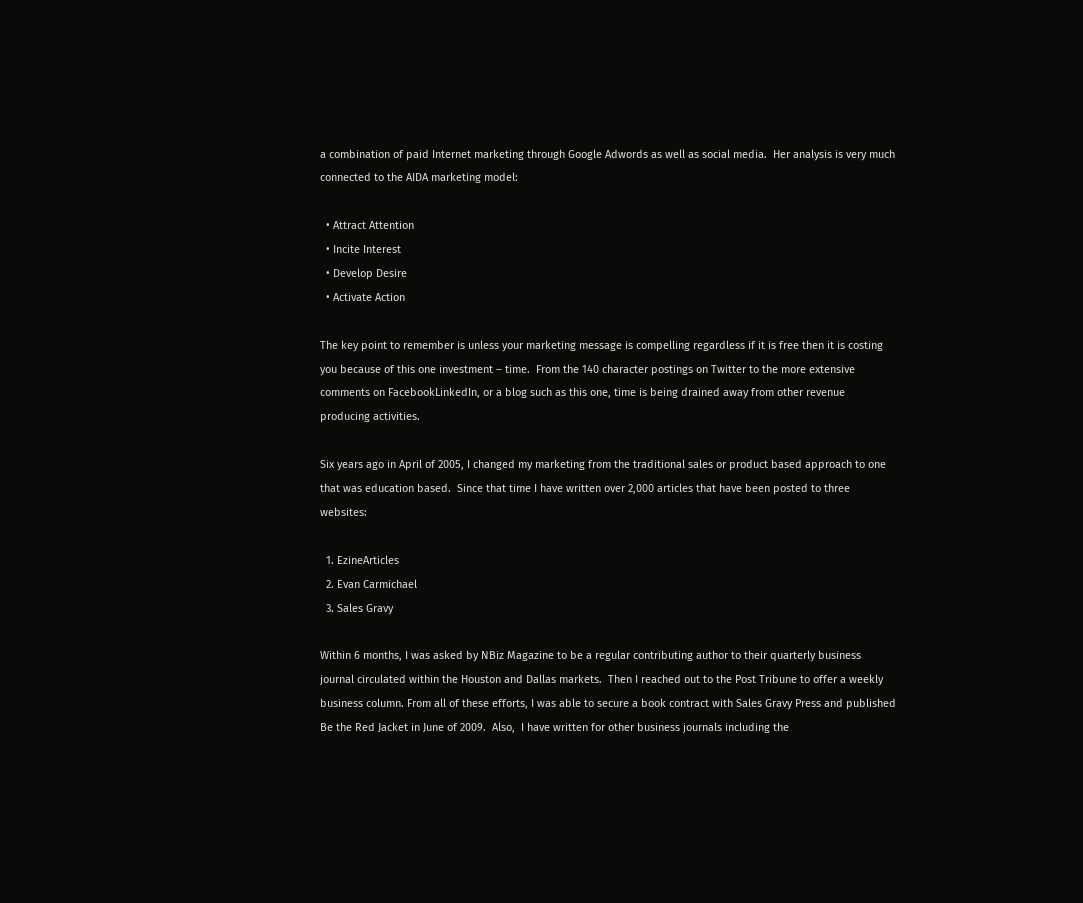a combination of paid Internet marketing through Google Adwords as well as social media.  Her analysis is very much connected to the AIDA marketing model:

  • Attract Attention
  • Incite Interest
  • Develop Desire
  • Activate Action

The key point to remember is unless your marketing message is compelling regardless if it is free then it is costing you because of this one investment – time.  From the 140 character postings on Twitter to the more extensive comments on FacebookLinkedIn, or a blog such as this one, time is being drained away from other revenue producing activities.

Six years ago in April of 2005, I changed my marketing from the traditional sales or product based approach to one that was education based.  Since that time I have written over 2,000 articles that have been posted to three websites:

  1. EzineArticles
  2. Evan Carmichael
  3. Sales Gravy

Within 6 months, I was asked by NBiz Magazine to be a regular contributing author to their quarterly business journal circulated within the Houston and Dallas markets.  Then I reached out to the Post Tribune to offer a weekly business column. From all of these efforts, I was able to secure a book contract with Sales Gravy Press and published Be the Red Jacket in June of 2009.  Also,  I have written for other business journals including the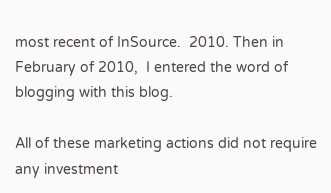most recent of InSource.  2010. Then in February of 2010,  I entered the word of blogging with this blog.

All of these marketing actions did not require any investment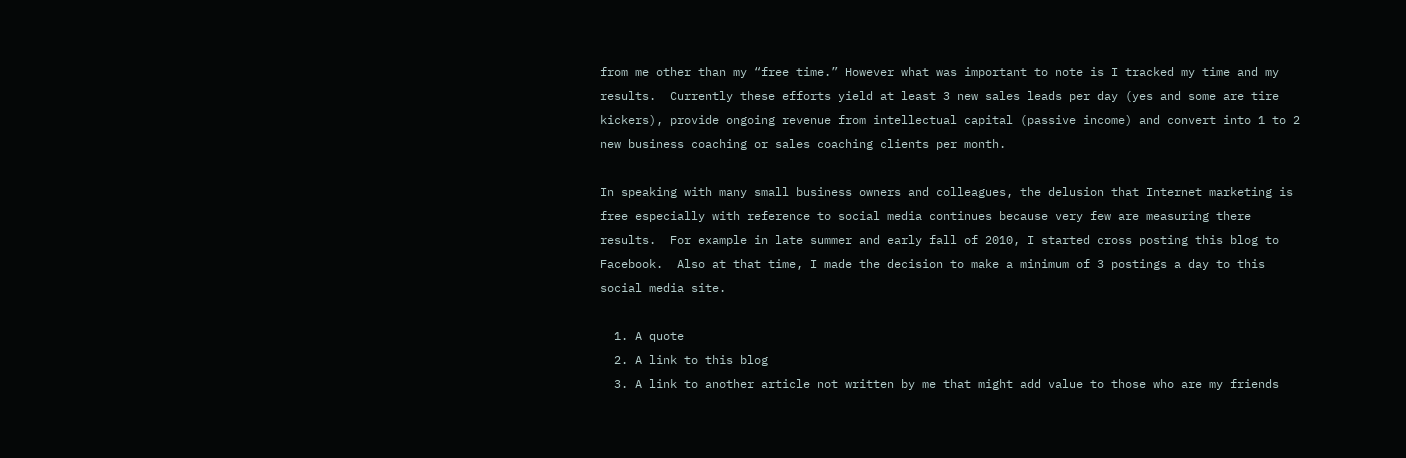from me other than my “free time.” However what was important to note is I tracked my time and my results.  Currently these efforts yield at least 3 new sales leads per day (yes and some are tire kickers), provide ongoing revenue from intellectual capital (passive income) and convert into 1 to 2 new business coaching or sales coaching clients per month.

In speaking with many small business owners and colleagues, the delusion that Internet marketing is free especially with reference to social media continues because very few are measuring there results.  For example in late summer and early fall of 2010, I started cross posting this blog to Facebook.  Also at that time, I made the decision to make a minimum of 3 postings a day to this social media site.

  1. A quote
  2. A link to this blog
  3. A link to another article not written by me that might add value to those who are my friends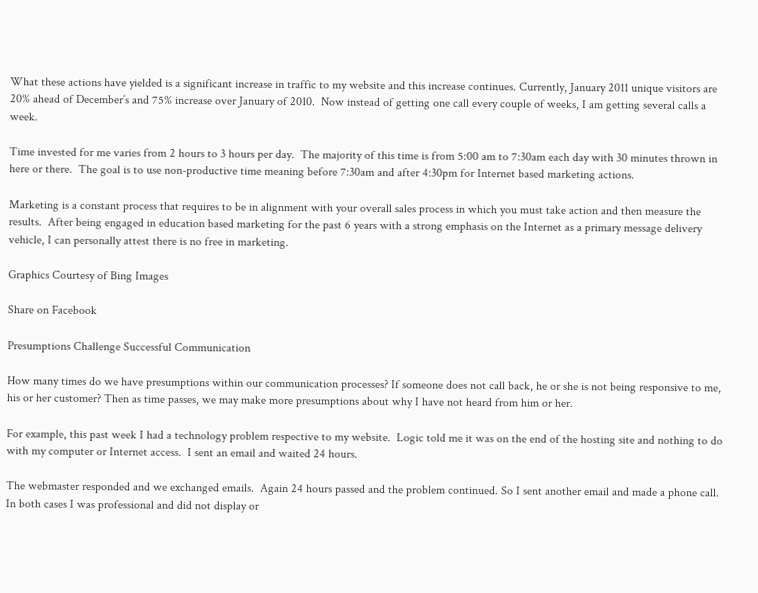What these actions have yielded is a significant increase in traffic to my website and this increase continues. Currently, January 2011 unique visitors are 20% ahead of December’s and 75% increase over January of 2010.  Now instead of getting one call every couple of weeks, I am getting several calls a week.

Time invested for me varies from 2 hours to 3 hours per day.  The majority of this time is from 5:00 am to 7:30am each day with 30 minutes thrown in here or there.  The goal is to use non-productive time meaning before 7:30am and after 4:30pm for Internet based marketing actions.

Marketing is a constant process that requires to be in alignment with your overall sales process in which you must take action and then measure the results.  After being engaged in education based marketing for the past 6 years with a strong emphasis on the Internet as a primary message delivery vehicle, I can personally attest there is no free in marketing.

Graphics Courtesy of Bing Images

Share on Facebook

Presumptions Challenge Successful Communication

How many times do we have presumptions within our communication processes? If someone does not call back, he or she is not being responsive to me, his or her customer? Then as time passes, we may make more presumptions about why I have not heard from him or her.

For example, this past week I had a technology problem respective to my website.  Logic told me it was on the end of the hosting site and nothing to do with my computer or Internet access.  I sent an email and waited 24 hours.

The webmaster responded and we exchanged emails.  Again 24 hours passed and the problem continued. So I sent another email and made a phone call. In both cases I was professional and did not display or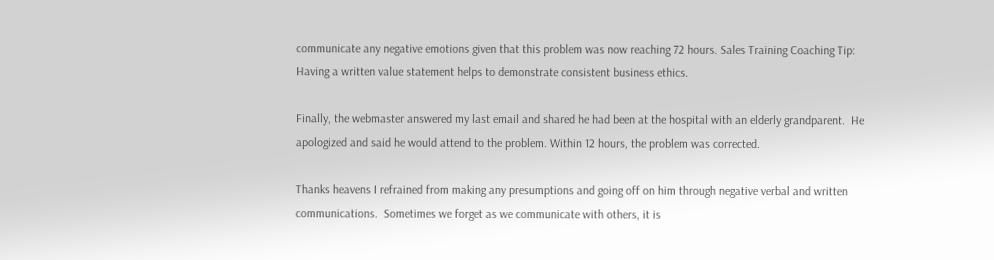communicate any negative emotions given that this problem was now reaching 72 hours. Sales Training Coaching Tip:  Having a written value statement helps to demonstrate consistent business ethics.

Finally, the webmaster answered my last email and shared he had been at the hospital with an elderly grandparent.  He apologized and said he would attend to the problem. Within 12 hours, the problem was corrected.

Thanks heavens I refrained from making any presumptions and going off on him through negative verbal and written communications.  Sometimes we forget as we communicate with others, it is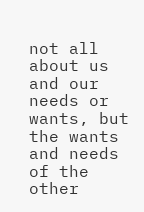not all about us and our needs or wants, but the wants and needs of the other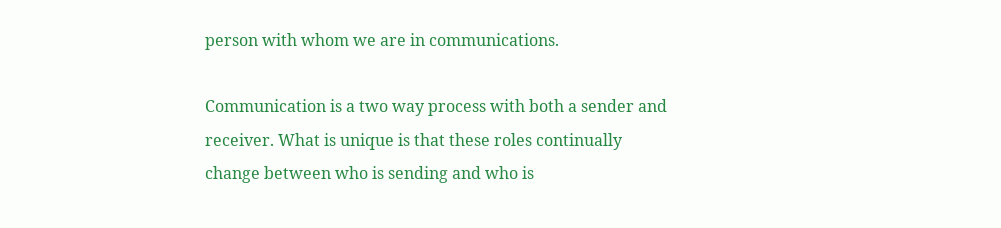person with whom we are in communications.

Communication is a two way process with both a sender and receiver. What is unique is that these roles continually change between who is sending and who is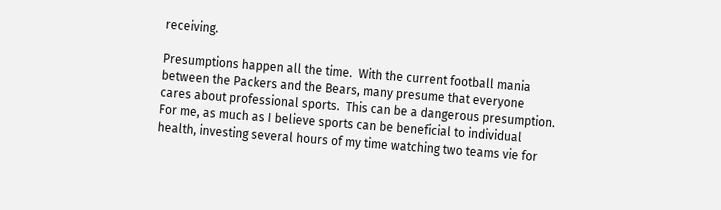receiving.

Presumptions happen all the time.  With the current football mania between the Packers and the Bears, many presume that everyone cares about professional sports.  This can be a dangerous presumption.  For me, as much as I believe sports can be beneficial to individual health, investing several hours of my time watching two teams vie for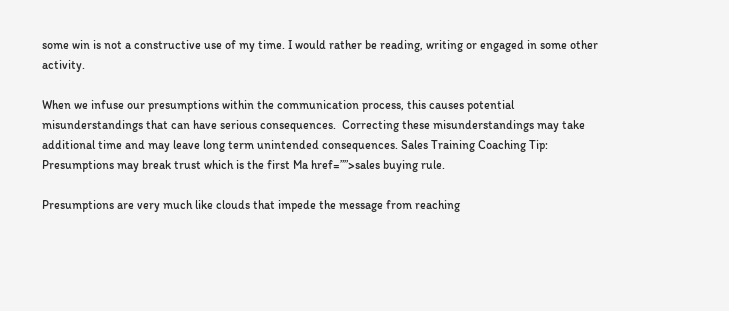some win is not a constructive use of my time. I would rather be reading, writing or engaged in some other activity.

When we infuse our presumptions within the communication process, this causes potential misunderstandings that can have serious consequences.  Correcting these misunderstandings may take additional time and may leave long term unintended consequences. Sales Training Coaching Tip:  Presumptions may break trust which is the first Ma href=””>sales buying rule.

Presumptions are very much like clouds that impede the message from reaching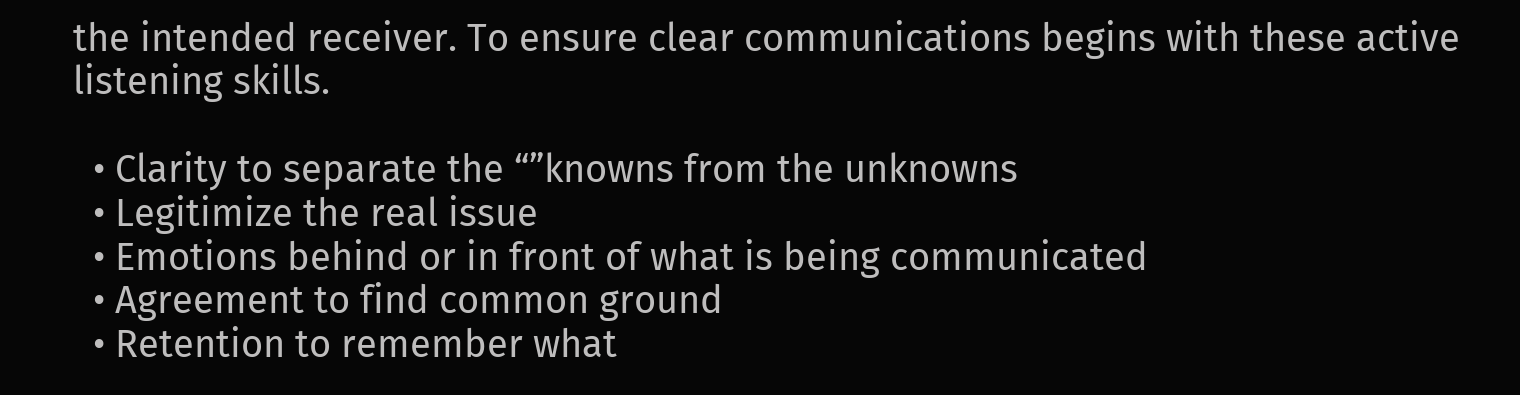the intended receiver. To ensure clear communications begins with these active listening skills.

  • Clarity to separate the “”knowns from the unknowns
  • Legitimize the real issue
  • Emotions behind or in front of what is being communicated
  • Agreement to find common ground
  • Retention to remember what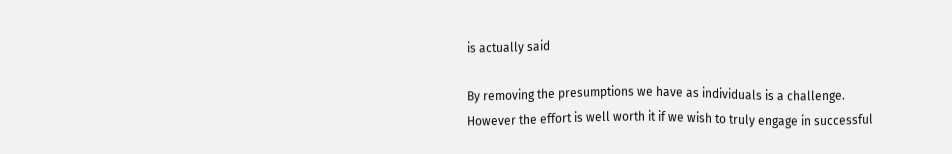is actually said

By removing the presumptions we have as individuals is a challenge. However the effort is well worth it if we wish to truly engage in successful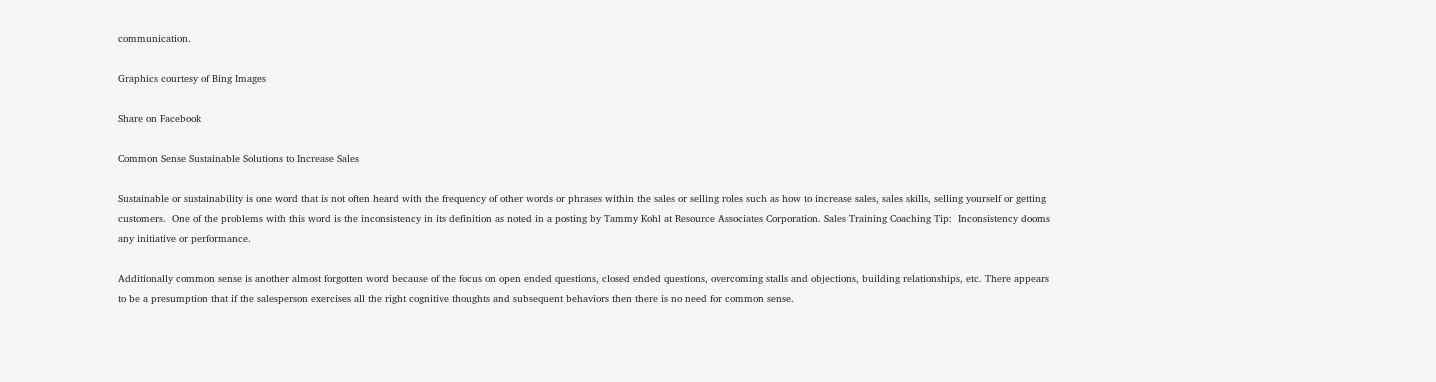communication.

Graphics courtesy of Bing Images

Share on Facebook

Common Sense Sustainable Solutions to Increase Sales

Sustainable or sustainability is one word that is not often heard with the frequency of other words or phrases within the sales or selling roles such as how to increase sales, sales skills, selling yourself or getting customers.  One of the problems with this word is the inconsistency in its definition as noted in a posting by Tammy Kohl at Resource Associates Corporation. Sales Training Coaching Tip:  Inconsistency dooms any initiative or performance.

Additionally common sense is another almost forgotten word because of the focus on open ended questions, closed ended questions, overcoming stalls and objections, building relationships, etc. There appears to be a presumption that if the salesperson exercises all the right cognitive thoughts and subsequent behaviors then there is no need for common sense.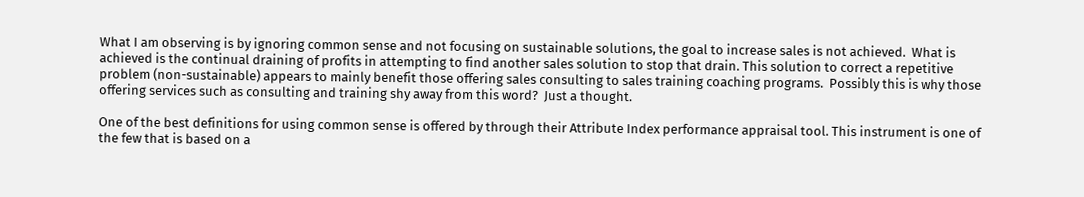What I am observing is by ignoring common sense and not focusing on sustainable solutions, the goal to increase sales is not achieved.  What is achieved is the continual draining of profits in attempting to find another sales solution to stop that drain. This solution to correct a repetitive problem (non-sustainable) appears to mainly benefit those offering sales consulting to sales training coaching programs.  Possibly this is why those offering services such as consulting and training shy away from this word?  Just a thought.

One of the best definitions for using common sense is offered by through their Attribute Index performance appraisal tool. This instrument is one of the few that is based on a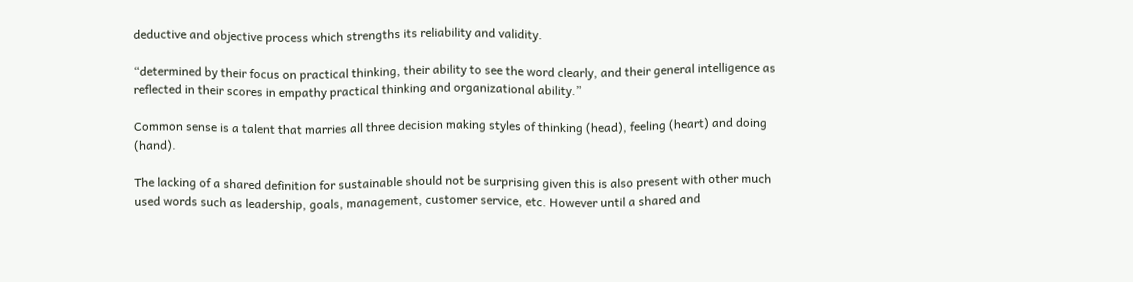deductive and objective process which strengths its reliability and validity.

“determined by their focus on practical thinking, their ability to see the word clearly, and their general intelligence as reflected in their scores in empathy practical thinking and organizational ability.”

Common sense is a talent that marries all three decision making styles of thinking (head), feeling (heart) and doing (hand).

The lacking of a shared definition for sustainable should not be surprising given this is also present with other much used words such as leadership, goals, management, customer service, etc. However until a shared and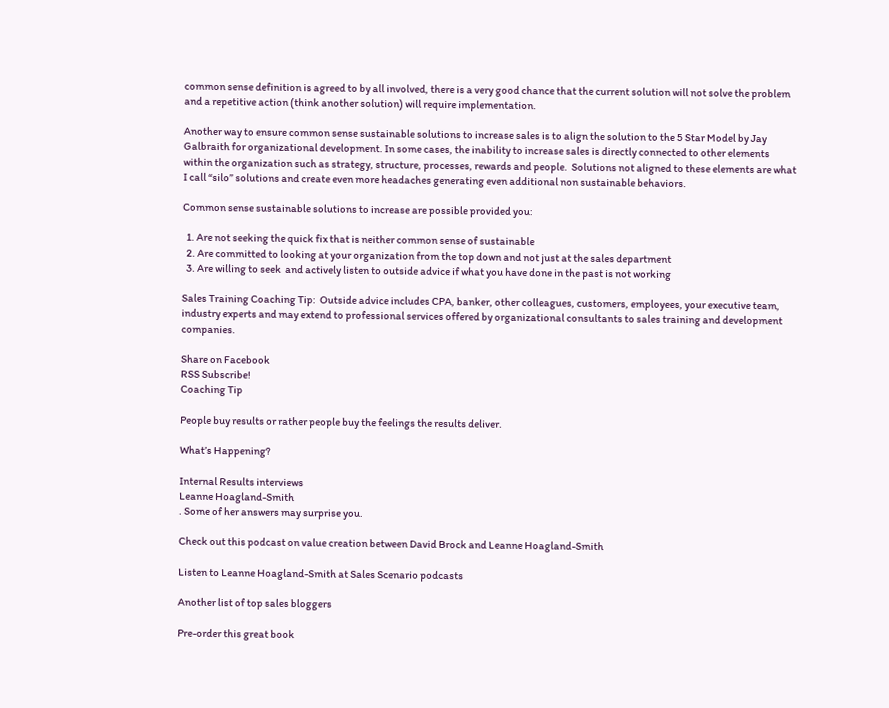common sense definition is agreed to by all involved, there is a very good chance that the current solution will not solve the problem and a repetitive action (think another solution) will require implementation.

Another way to ensure common sense sustainable solutions to increase sales is to align the solution to the 5 Star Model by Jay Galbraith for organizational development. In some cases, the inability to increase sales is directly connected to other elements within the organization such as strategy, structure, processes, rewards and people.  Solutions not aligned to these elements are what I call “silo” solutions and create even more headaches generating even additional non sustainable behaviors.

Common sense sustainable solutions to increase are possible provided you:

  1. Are not seeking the quick fix that is neither common sense of sustainable
  2. Are committed to looking at your organization from the top down and not just at the sales department
  3. Are willing to seek  and actively listen to outside advice if what you have done in the past is not working

Sales Training Coaching Tip:  Outside advice includes CPA, banker, other colleagues, customers, employees, your executive team, industry experts and may extend to professional services offered by organizational consultants to sales training and development companies.

Share on Facebook
RSS Subscribe!
Coaching Tip

People buy results or rather people buy the feelings the results deliver.

What’s Happening?

Internal Results interviews
Leanne Hoagland-Smith
. Some of her answers may surprise you.

Check out this podcast on value creation between David Brock and Leanne Hoagland-Smith

Listen to Leanne Hoagland-Smith at Sales Scenario podcasts

Another list of top sales bloggers

Pre-order this great book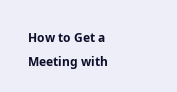How to Get a Meeting with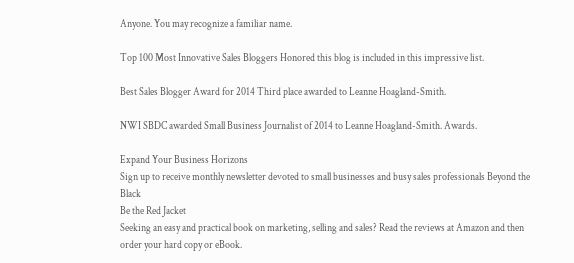Anyone. You may recognize a familiar name.

Top 100 Most Innovative Sales Bloggers Honored this blog is included in this impressive list.

Best Sales Blogger Award for 2014 Third place awarded to Leanne Hoagland-Smith.

NWI SBDC awarded Small Business Journalist of 2014 to Leanne Hoagland-Smith. Awards.

Expand Your Business Horizons
Sign up to receive monthly newsletter devoted to small businesses and busy sales professionals Beyond the Black
Be the Red Jacket
Seeking an easy and practical book on marketing, selling and sales? Read the reviews at Amazon and then order your hard copy or eBook.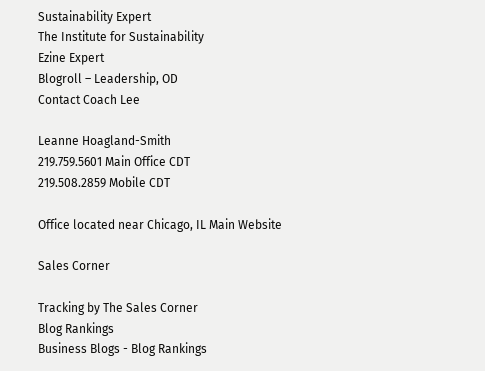Sustainability Expert
The Institute for Sustainability
Ezine Expert
Blogroll – Leadership, OD
Contact Coach Lee

Leanne Hoagland-Smith
219.759.5601 Main Office CDT
219.508.2859 Mobile CDT

Office located near Chicago, IL Main Website

Sales Corner

Tracking by The Sales Corner
Blog Rankings
Business Blogs - Blog Rankings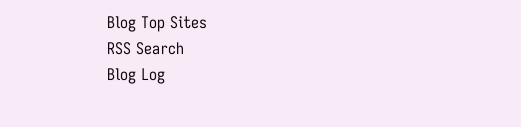Blog Top Sites
RSS Search
Blog Log